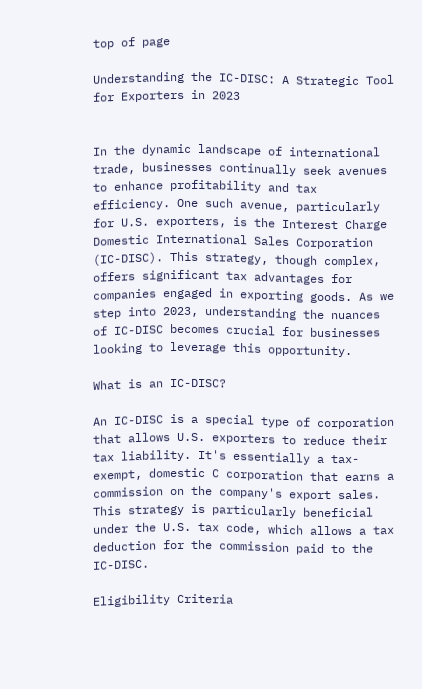top of page

Understanding the IC-DISC: A Strategic Tool for Exporters in 2023


In the dynamic landscape of international trade, businesses continually seek avenues to enhance profitability and tax efficiency. One such avenue, particularly for U.S. exporters, is the Interest Charge Domestic International Sales Corporation (IC-DISC). This strategy, though complex, offers significant tax advantages for companies engaged in exporting goods. As we step into 2023, understanding the nuances of IC-DISC becomes crucial for businesses looking to leverage this opportunity.

What is an IC-DISC?

An IC-DISC is a special type of corporation that allows U.S. exporters to reduce their tax liability. It's essentially a tax-exempt, domestic C corporation that earns a commission on the company's export sales. This strategy is particularly beneficial under the U.S. tax code, which allows a tax deduction for the commission paid to the IC-DISC.

Eligibility Criteria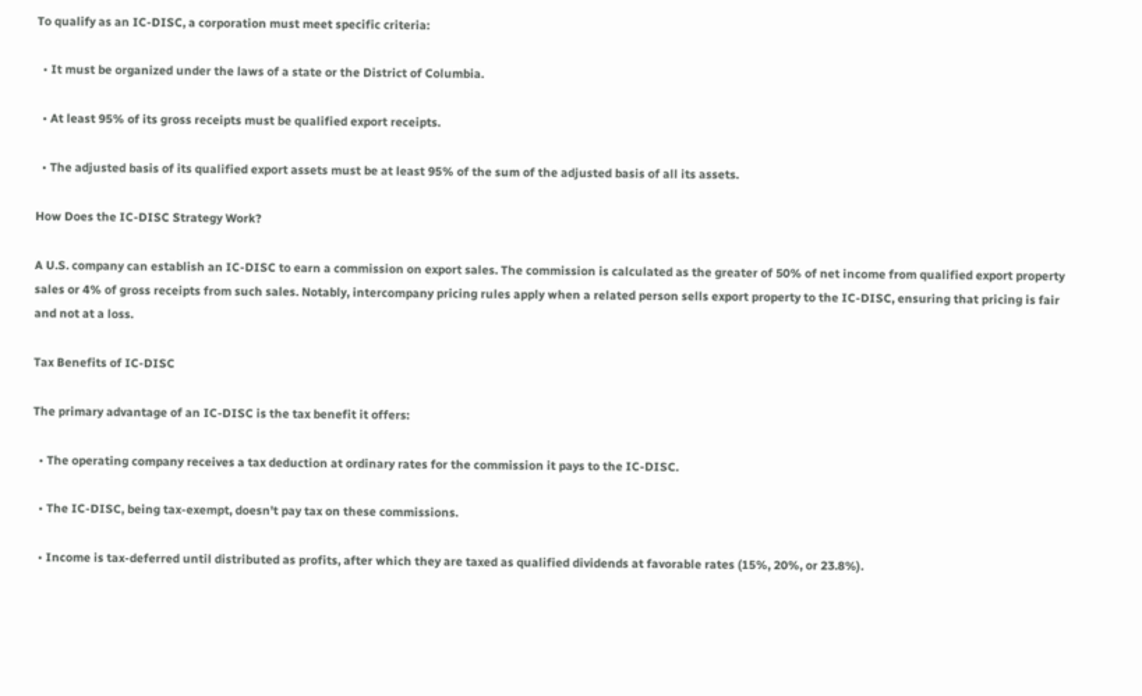To qualify as an IC-DISC, a corporation must meet specific criteria:

  • It must be organized under the laws of a state or the District of Columbia.

  • At least 95% of its gross receipts must be qualified export receipts.

  • The adjusted basis of its qualified export assets must be at least 95% of the sum of the adjusted basis of all its assets.

How Does the IC-DISC Strategy Work?

A U.S. company can establish an IC-DISC to earn a commission on export sales. The commission is calculated as the greater of 50% of net income from qualified export property sales or 4% of gross receipts from such sales. Notably, intercompany pricing rules apply when a related person sells export property to the IC-DISC, ensuring that pricing is fair and not at a loss.

Tax Benefits of IC-DISC

The primary advantage of an IC-DISC is the tax benefit it offers:

  • The operating company receives a tax deduction at ordinary rates for the commission it pays to the IC-DISC.

  • The IC-DISC, being tax-exempt, doesn't pay tax on these commissions.

  • Income is tax-deferred until distributed as profits, after which they are taxed as qualified dividends at favorable rates (15%, 20%, or 23.8%).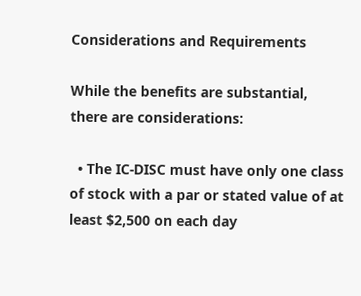Considerations and Requirements

While the benefits are substantial, there are considerations:

  • The IC-DISC must have only one class of stock with a par or stated value of at least $2,500 on each day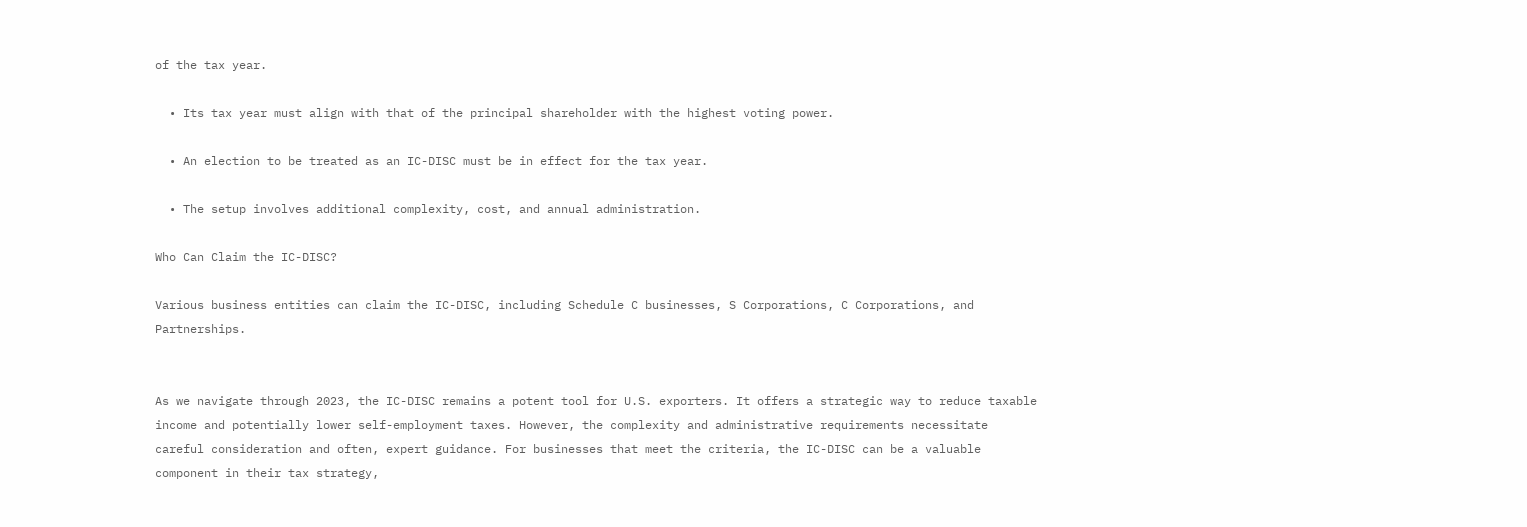of the tax year.

  • Its tax year must align with that of the principal shareholder with the highest voting power.

  • An election to be treated as an IC-DISC must be in effect for the tax year.

  • The setup involves additional complexity, cost, and annual administration.

Who Can Claim the IC-DISC?

Various business entities can claim the IC-DISC, including Schedule C businesses, S Corporations, C Corporations, and Partnerships.


As we navigate through 2023, the IC-DISC remains a potent tool for U.S. exporters. It offers a strategic way to reduce taxable income and potentially lower self-employment taxes. However, the complexity and administrative requirements necessitate careful consideration and often, expert guidance. For businesses that meet the criteria, the IC-DISC can be a valuable component in their tax strategy,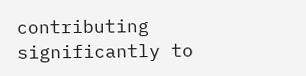contributing significantly to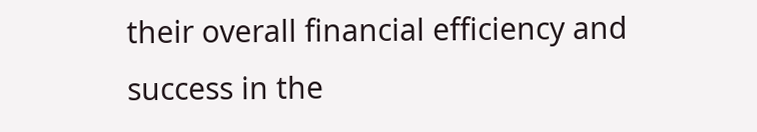their overall financial efficiency and success in the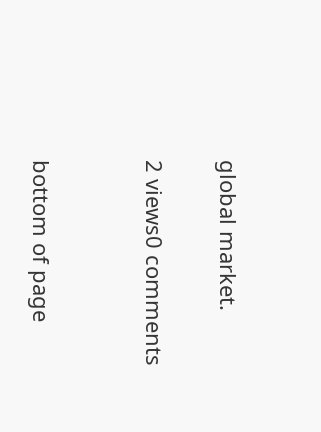global market.

2 views0 comments


bottom of page